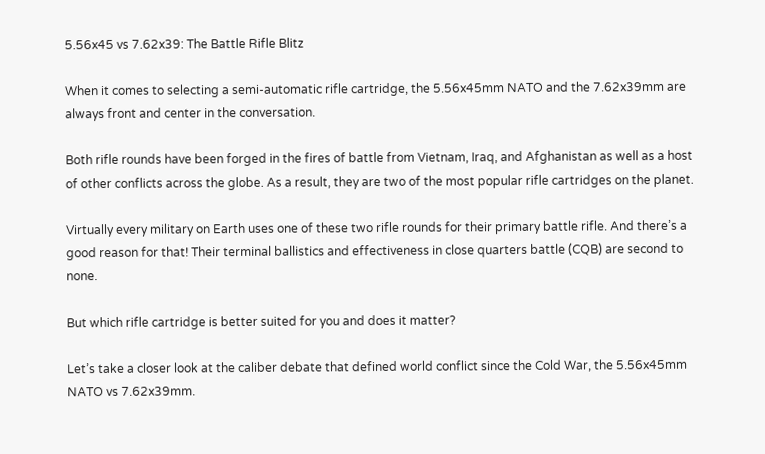5.56x45 vs 7.62x39: The Battle Rifle Blitz

When it comes to selecting a semi-automatic rifle cartridge, the 5.56x45mm NATO and the 7.62x39mm are always front and center in the conversation.

Both rifle rounds have been forged in the fires of battle from Vietnam, Iraq, and Afghanistan as well as a host of other conflicts across the globe. As a result, they are two of the most popular rifle cartridges on the planet.

Virtually every military on Earth uses one of these two rifle rounds for their primary battle rifle. And there’s a good reason for that! Their terminal ballistics and effectiveness in close quarters battle (CQB) are second to none.

But which rifle cartridge is better suited for you and does it matter?

Let’s take a closer look at the caliber debate that defined world conflict since the Cold War, the 5.56x45mm NATO vs 7.62x39mm.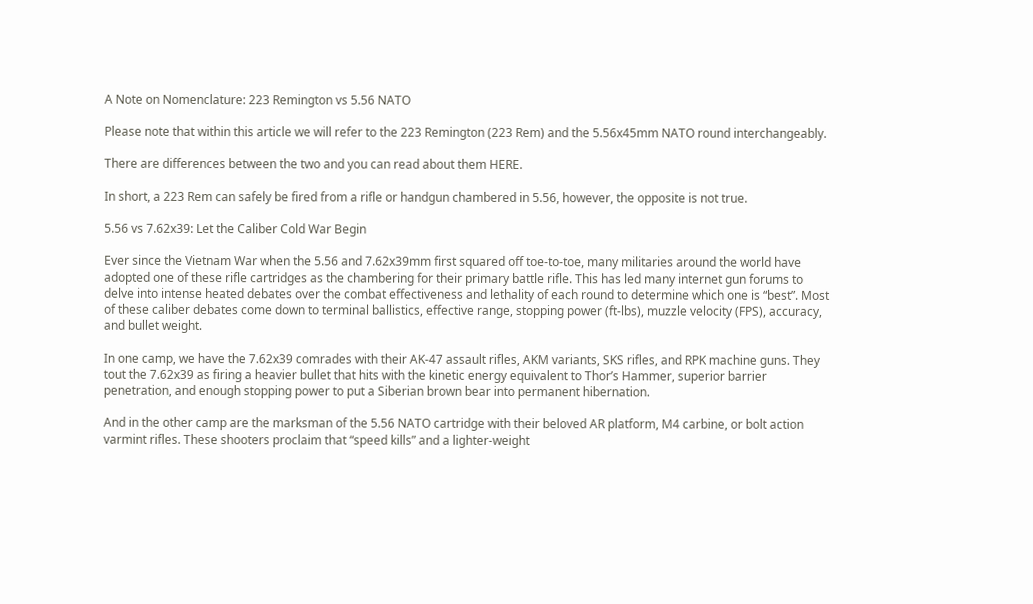A Note on Nomenclature: 223 Remington vs 5.56 NATO

Please note that within this article we will refer to the 223 Remington (223 Rem) and the 5.56x45mm NATO round interchangeably.

There are differences between the two and you can read about them HERE.

In short, a 223 Rem can safely be fired from a rifle or handgun chambered in 5.56, however, the opposite is not true.

5.56 vs 7.62x39: Let the Caliber Cold War Begin

Ever since the Vietnam War when the 5.56 and 7.62x39mm first squared off toe-to-toe, many militaries around the world have adopted one of these rifle cartridges as the chambering for their primary battle rifle. This has led many internet gun forums to delve into intense heated debates over the combat effectiveness and lethality of each round to determine which one is “best”. Most of these caliber debates come down to terminal ballistics, effective range, stopping power (ft-lbs), muzzle velocity (FPS), accuracy, and bullet weight.

In one camp, we have the 7.62x39 comrades with their AK-47 assault rifles, AKM variants, SKS rifles, and RPK machine guns. They tout the 7.62x39 as firing a heavier bullet that hits with the kinetic energy equivalent to Thor’s Hammer, superior barrier penetration, and enough stopping power to put a Siberian brown bear into permanent hibernation.

And in the other camp are the marksman of the 5.56 NATO cartridge with their beloved AR platform, M4 carbine, or bolt action varmint rifles. These shooters proclaim that “speed kills” and a lighter-weight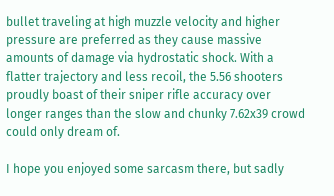bullet traveling at high muzzle velocity and higher pressure are preferred as they cause massive amounts of damage via hydrostatic shock. With a flatter trajectory and less recoil, the 5.56 shooters proudly boast of their sniper rifle accuracy over longer ranges than the slow and chunky 7.62x39 crowd could only dream of.

I hope you enjoyed some sarcasm there, but sadly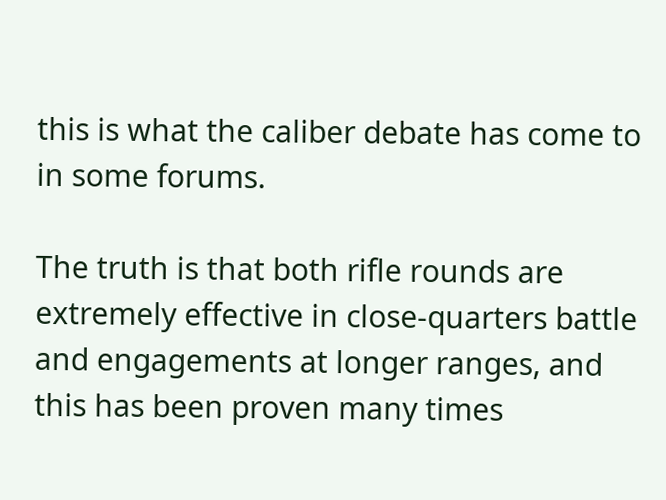this is what the caliber debate has come to in some forums.

The truth is that both rifle rounds are extremely effective in close-quarters battle and engagements at longer ranges, and this has been proven many times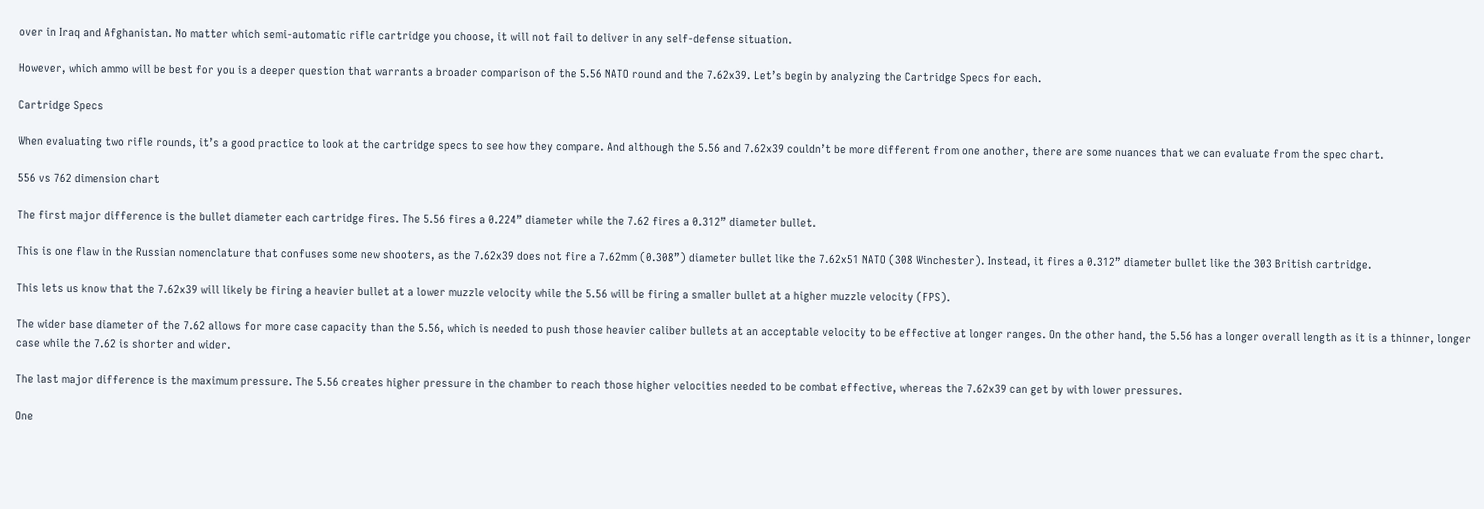over in Iraq and Afghanistan. No matter which semi-automatic rifle cartridge you choose, it will not fail to deliver in any self-defense situation.

However, which ammo will be best for you is a deeper question that warrants a broader comparison of the 5.56 NATO round and the 7.62x39. Let’s begin by analyzing the Cartridge Specs for each.

Cartridge Specs

When evaluating two rifle rounds, it’s a good practice to look at the cartridge specs to see how they compare. And although the 5.56 and 7.62x39 couldn’t be more different from one another, there are some nuances that we can evaluate from the spec chart.

556 vs 762 dimension chart

The first major difference is the bullet diameter each cartridge fires. The 5.56 fires a 0.224” diameter while the 7.62 fires a 0.312” diameter bullet.

This is one flaw in the Russian nomenclature that confuses some new shooters, as the 7.62x39 does not fire a 7.62mm (0.308”) diameter bullet like the 7.62x51 NATO (308 Winchester). Instead, it fires a 0.312” diameter bullet like the 303 British cartridge.

This lets us know that the 7.62x39 will likely be firing a heavier bullet at a lower muzzle velocity while the 5.56 will be firing a smaller bullet at a higher muzzle velocity (FPS).

The wider base diameter of the 7.62 allows for more case capacity than the 5.56, which is needed to push those heavier caliber bullets at an acceptable velocity to be effective at longer ranges. On the other hand, the 5.56 has a longer overall length as it is a thinner, longer case while the 7.62 is shorter and wider.

The last major difference is the maximum pressure. The 5.56 creates higher pressure in the chamber to reach those higher velocities needed to be combat effective, whereas the 7.62x39 can get by with lower pressures.

One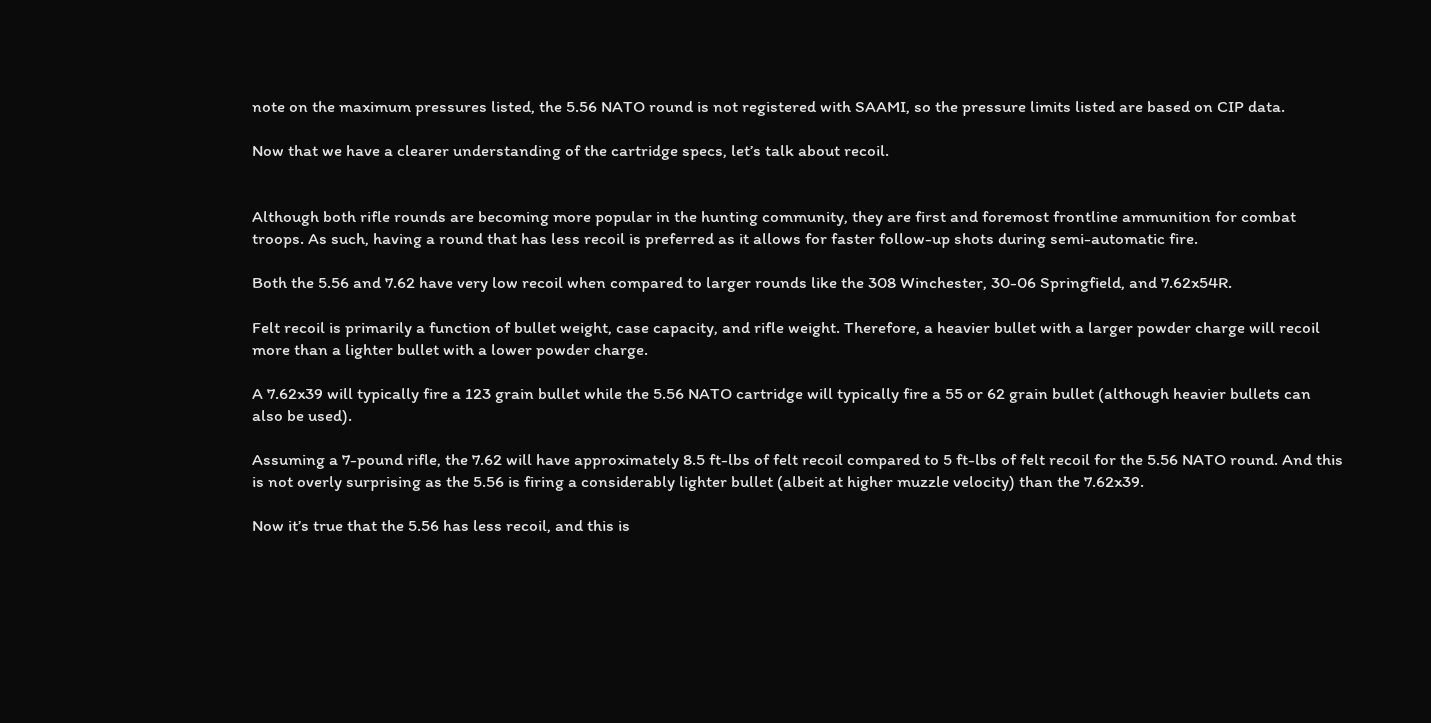note on the maximum pressures listed, the 5.56 NATO round is not registered with SAAMI, so the pressure limits listed are based on CIP data.

Now that we have a clearer understanding of the cartridge specs, let’s talk about recoil.


Although both rifle rounds are becoming more popular in the hunting community, they are first and foremost frontline ammunition for combat troops. As such, having a round that has less recoil is preferred as it allows for faster follow-up shots during semi-automatic fire.

Both the 5.56 and 7.62 have very low recoil when compared to larger rounds like the 308 Winchester, 30-06 Springfield, and 7.62x54R.

Felt recoil is primarily a function of bullet weight, case capacity, and rifle weight. Therefore, a heavier bullet with a larger powder charge will recoil more than a lighter bullet with a lower powder charge.

A 7.62x39 will typically fire a 123 grain bullet while the 5.56 NATO cartridge will typically fire a 55 or 62 grain bullet (although heavier bullets can also be used).

Assuming a 7-pound rifle, the 7.62 will have approximately 8.5 ft-lbs of felt recoil compared to 5 ft-lbs of felt recoil for the 5.56 NATO round. And this is not overly surprising as the 5.56 is firing a considerably lighter bullet (albeit at higher muzzle velocity) than the 7.62x39.

Now it’s true that the 5.56 has less recoil, and this is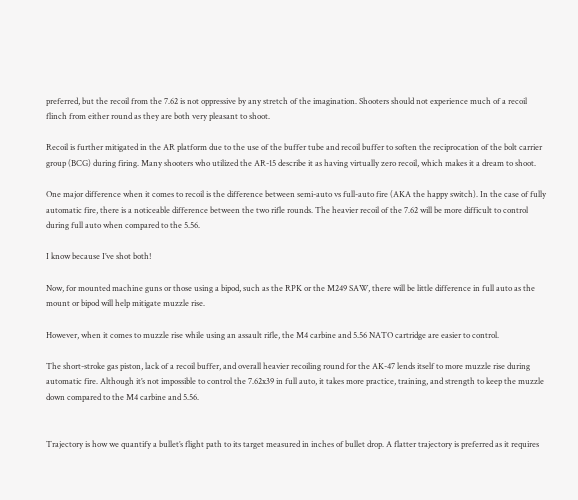preferred, but the recoil from the 7.62 is not oppressive by any stretch of the imagination. Shooters should not experience much of a recoil flinch from either round as they are both very pleasant to shoot.

Recoil is further mitigated in the AR platform due to the use of the buffer tube and recoil buffer to soften the reciprocation of the bolt carrier group (BCG) during firing. Many shooters who utilized the AR-15 describe it as having virtually zero recoil, which makes it a dream to shoot.

One major difference when it comes to recoil is the difference between semi-auto vs full-auto fire (AKA the happy switch). In the case of fully automatic fire, there is a noticeable difference between the two rifle rounds. The heavier recoil of the 7.62 will be more difficult to control during full auto when compared to the 5.56.

I know because I’ve shot both!

Now, for mounted machine guns or those using a bipod, such as the RPK or the M249 SAW, there will be little difference in full auto as the mount or bipod will help mitigate muzzle rise.

However, when it comes to muzzle rise while using an assault rifle, the M4 carbine and 5.56 NATO cartridge are easier to control.

The short-stroke gas piston, lack of a recoil buffer, and overall heavier recoiling round for the AK-47 lends itself to more muzzle rise during automatic fire. Although it’s not impossible to control the 7.62x39 in full auto, it takes more practice, training, and strength to keep the muzzle down compared to the M4 carbine and 5.56.


Trajectory is how we quantify a bullet’s flight path to its target measured in inches of bullet drop. A flatter trajectory is preferred as it requires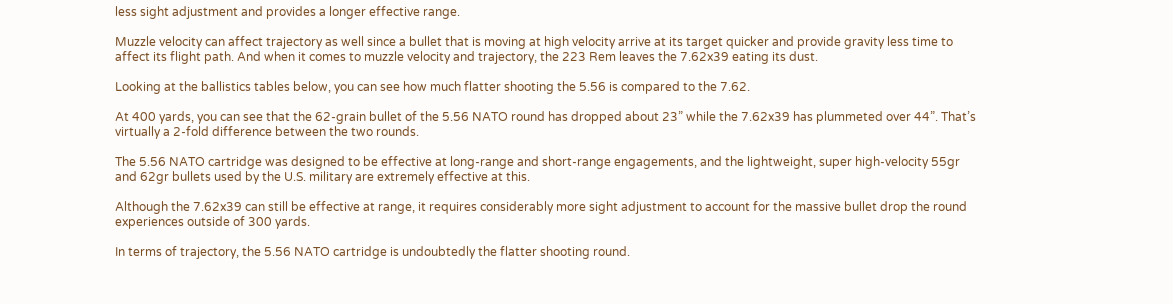less sight adjustment and provides a longer effective range.

Muzzle velocity can affect trajectory as well since a bullet that is moving at high velocity arrive at its target quicker and provide gravity less time to affect its flight path. And when it comes to muzzle velocity and trajectory, the 223 Rem leaves the 7.62x39 eating its dust.

Looking at the ballistics tables below, you can see how much flatter shooting the 5.56 is compared to the 7.62.

At 400 yards, you can see that the 62-grain bullet of the 5.56 NATO round has dropped about 23” while the 7.62x39 has plummeted over 44”. That’s virtually a 2-fold difference between the two rounds.

The 5.56 NATO cartridge was designed to be effective at long-range and short-range engagements, and the lightweight, super high-velocity 55gr and 62gr bullets used by the U.S. military are extremely effective at this.

Although the 7.62x39 can still be effective at range, it requires considerably more sight adjustment to account for the massive bullet drop the round experiences outside of 300 yards.

In terms of trajectory, the 5.56 NATO cartridge is undoubtedly the flatter shooting round.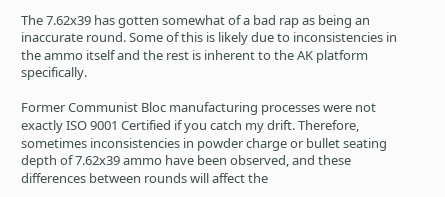The 7.62x39 has gotten somewhat of a bad rap as being an inaccurate round. Some of this is likely due to inconsistencies in the ammo itself and the rest is inherent to the AK platform specifically.

Former Communist Bloc manufacturing processes were not exactly ISO 9001 Certified if you catch my drift. Therefore, sometimes inconsistencies in powder charge or bullet seating depth of 7.62x39 ammo have been observed, and these differences between rounds will affect the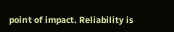point of impact. Reliability is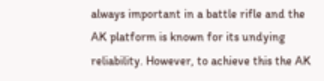always important in a battle rifle and the AK platform is known for its undying reliability. However, to achieve this the AK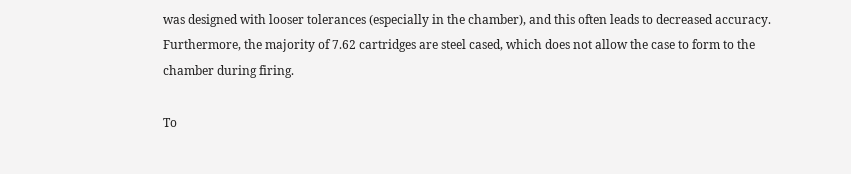was designed with looser tolerances (especially in the chamber), and this often leads to decreased accuracy. Furthermore, the majority of 7.62 cartridges are steel cased, which does not allow the case to form to the chamber during firing.

To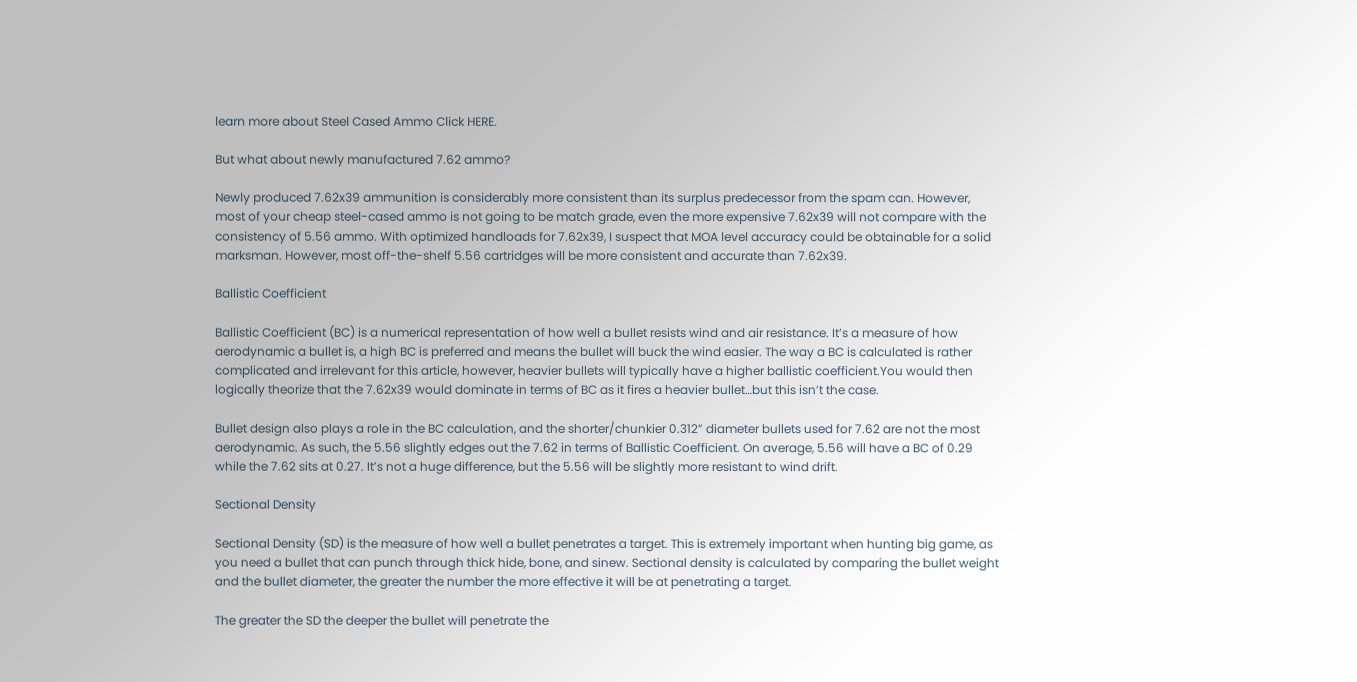learn more about Steel Cased Ammo Click HERE.

But what about newly manufactured 7.62 ammo?

Newly produced 7.62x39 ammunition is considerably more consistent than its surplus predecessor from the spam can. However, most of your cheap steel-cased ammo is not going to be match grade, even the more expensive 7.62x39 will not compare with the consistency of 5.56 ammo. With optimized handloads for 7.62x39, I suspect that MOA level accuracy could be obtainable for a solid marksman. However, most off-the-shelf 5.56 cartridges will be more consistent and accurate than 7.62x39.

Ballistic Coefficient

Ballistic Coefficient (BC) is a numerical representation of how well a bullet resists wind and air resistance. It’s a measure of how aerodynamic a bullet is, a high BC is preferred and means the bullet will buck the wind easier. The way a BC is calculated is rather complicated and irrelevant for this article, however, heavier bullets will typically have a higher ballistic coefficient.You would then logically theorize that the 7.62x39 would dominate in terms of BC as it fires a heavier bullet…but this isn’t the case.

Bullet design also plays a role in the BC calculation, and the shorter/chunkier 0.312” diameter bullets used for 7.62 are not the most aerodynamic. As such, the 5.56 slightly edges out the 7.62 in terms of Ballistic Coefficient. On average, 5.56 will have a BC of 0.29 while the 7.62 sits at 0.27. It’s not a huge difference, but the 5.56 will be slightly more resistant to wind drift.

Sectional Density

Sectional Density (SD) is the measure of how well a bullet penetrates a target. This is extremely important when hunting big game, as you need a bullet that can punch through thick hide, bone, and sinew. Sectional density is calculated by comparing the bullet weight and the bullet diameter, the greater the number the more effective it will be at penetrating a target.

The greater the SD the deeper the bullet will penetrate the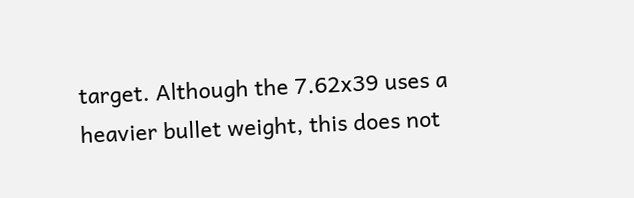target. Although the 7.62x39 uses a heavier bullet weight, this does not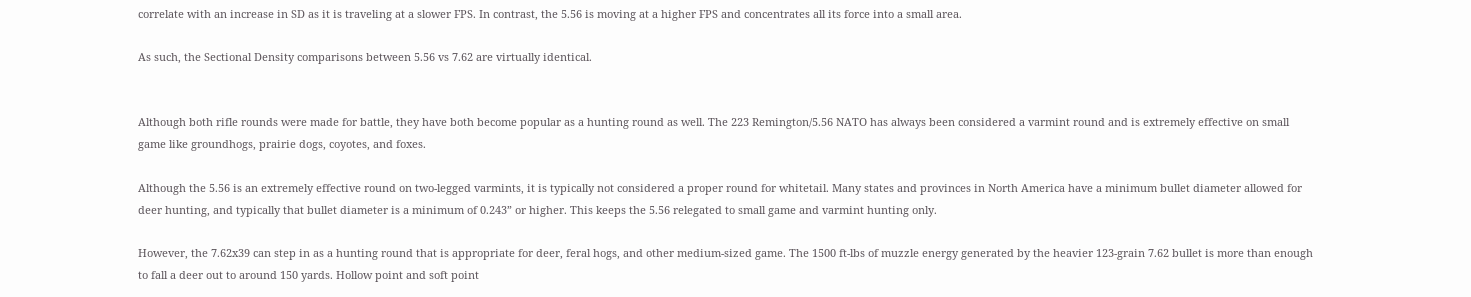correlate with an increase in SD as it is traveling at a slower FPS. In contrast, the 5.56 is moving at a higher FPS and concentrates all its force into a small area.

As such, the Sectional Density comparisons between 5.56 vs 7.62 are virtually identical.


Although both rifle rounds were made for battle, they have both become popular as a hunting round as well. The 223 Remington/5.56 NATO has always been considered a varmint round and is extremely effective on small game like groundhogs, prairie dogs, coyotes, and foxes.

Although the 5.56 is an extremely effective round on two-legged varmints, it is typically not considered a proper round for whitetail. Many states and provinces in North America have a minimum bullet diameter allowed for deer hunting, and typically that bullet diameter is a minimum of 0.243” or higher. This keeps the 5.56 relegated to small game and varmint hunting only.

However, the 7.62x39 can step in as a hunting round that is appropriate for deer, feral hogs, and other medium-sized game. The 1500 ft-lbs of muzzle energy generated by the heavier 123-grain 7.62 bullet is more than enough to fall a deer out to around 150 yards. Hollow point and soft point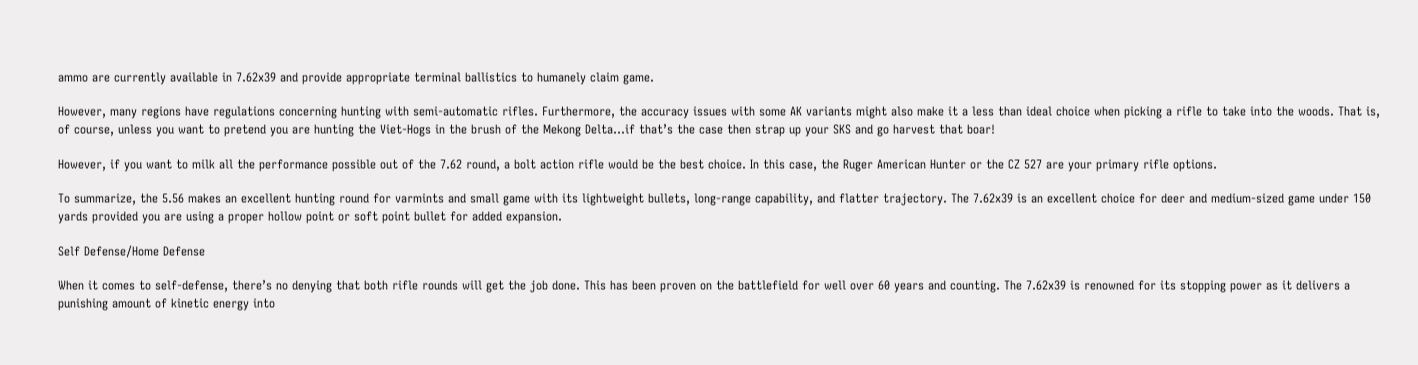ammo are currently available in 7.62x39 and provide appropriate terminal ballistics to humanely claim game.

However, many regions have regulations concerning hunting with semi-automatic rifles. Furthermore, the accuracy issues with some AK variants might also make it a less than ideal choice when picking a rifle to take into the woods. That is, of course, unless you want to pretend you are hunting the Viet-Hogs in the brush of the Mekong Delta…if that’s the case then strap up your SKS and go harvest that boar!

However, if you want to milk all the performance possible out of the 7.62 round, a bolt action rifle would be the best choice. In this case, the Ruger American Hunter or the CZ 527 are your primary rifle options.

To summarize, the 5.56 makes an excellent hunting round for varmints and small game with its lightweight bullets, long-range capability, and flatter trajectory. The 7.62x39 is an excellent choice for deer and medium-sized game under 150 yards provided you are using a proper hollow point or soft point bullet for added expansion.

Self Defense/Home Defense

When it comes to self-defense, there’s no denying that both rifle rounds will get the job done. This has been proven on the battlefield for well over 60 years and counting. The 7.62x39 is renowned for its stopping power as it delivers a punishing amount of kinetic energy into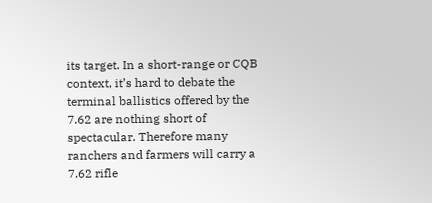its target. In a short-range or CQB context, it’s hard to debate the terminal ballistics offered by the 7.62 are nothing short of spectacular. Therefore many ranchers and farmers will carry a 7.62 rifle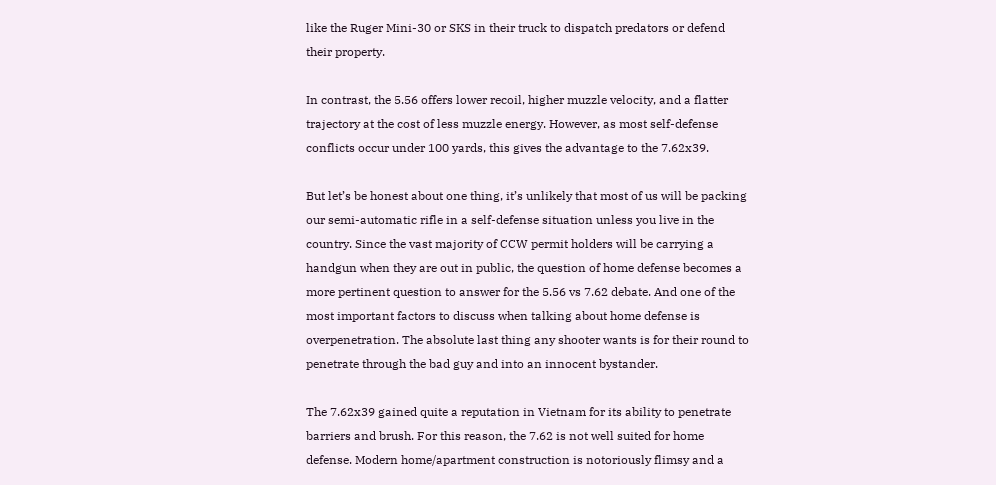like the Ruger Mini-30 or SKS in their truck to dispatch predators or defend their property.

In contrast, the 5.56 offers lower recoil, higher muzzle velocity, and a flatter trajectory at the cost of less muzzle energy. However, as most self-defense conflicts occur under 100 yards, this gives the advantage to the 7.62x39.

But let’s be honest about one thing, it’s unlikely that most of us will be packing our semi-automatic rifle in a self-defense situation unless you live in the country. Since the vast majority of CCW permit holders will be carrying a handgun when they are out in public, the question of home defense becomes a more pertinent question to answer for the 5.56 vs 7.62 debate. And one of the most important factors to discuss when talking about home defense is overpenetration. The absolute last thing any shooter wants is for their round to penetrate through the bad guy and into an innocent bystander.

The 7.62x39 gained quite a reputation in Vietnam for its ability to penetrate barriers and brush. For this reason, the 7.62 is not well suited for home defense. Modern home/apartment construction is notoriously flimsy and a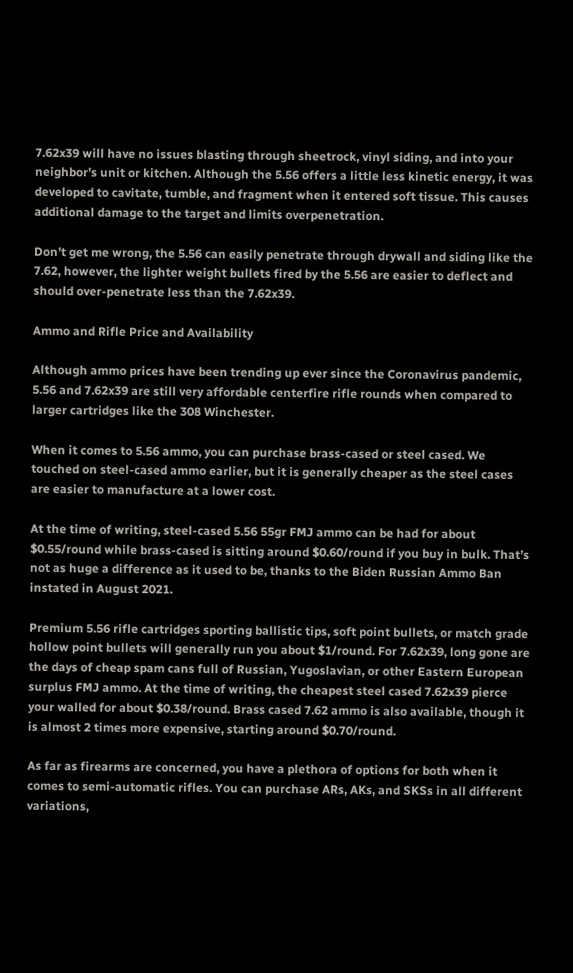7.62x39 will have no issues blasting through sheetrock, vinyl siding, and into your neighbor’s unit or kitchen. Although the 5.56 offers a little less kinetic energy, it was developed to cavitate, tumble, and fragment when it entered soft tissue. This causes additional damage to the target and limits overpenetration.

Don’t get me wrong, the 5.56 can easily penetrate through drywall and siding like the 7.62, however, the lighter weight bullets fired by the 5.56 are easier to deflect and should over-penetrate less than the 7.62x39.

Ammo and Rifle Price and Availability

Although ammo prices have been trending up ever since the Coronavirus pandemic, 5.56 and 7.62x39 are still very affordable centerfire rifle rounds when compared to larger cartridges like the 308 Winchester.

When it comes to 5.56 ammo, you can purchase brass-cased or steel cased. We touched on steel-cased ammo earlier, but it is generally cheaper as the steel cases are easier to manufacture at a lower cost.

At the time of writing, steel-cased 5.56 55gr FMJ ammo can be had for about $0.55/round while brass-cased is sitting around $0.60/round if you buy in bulk. That’s not as huge a difference as it used to be, thanks to the Biden Russian Ammo Ban instated in August 2021.

Premium 5.56 rifle cartridges sporting ballistic tips, soft point bullets, or match grade hollow point bullets will generally run you about $1/round. For 7.62x39, long gone are the days of cheap spam cans full of Russian, Yugoslavian, or other Eastern European surplus FMJ ammo. At the time of writing, the cheapest steel cased 7.62x39 pierce your walled for about $0.38/round. Brass cased 7.62 ammo is also available, though it is almost 2 times more expensive, starting around $0.70/round.

As far as firearms are concerned, you have a plethora of options for both when it comes to semi-automatic rifles. You can purchase ARs, AKs, and SKSs in all different variations,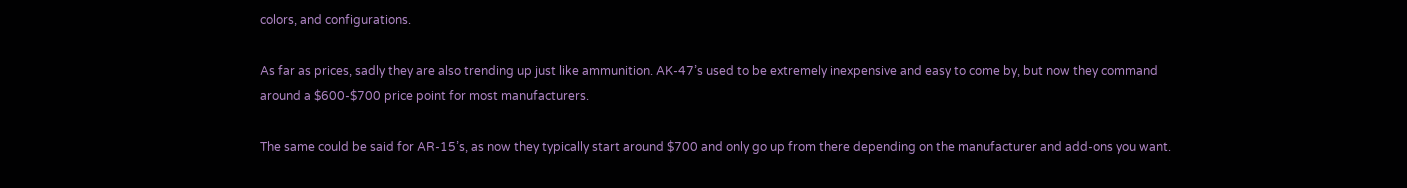colors, and configurations.

As far as prices, sadly they are also trending up just like ammunition. AK-47’s used to be extremely inexpensive and easy to come by, but now they command around a $600-$700 price point for most manufacturers.

The same could be said for AR-15’s, as now they typically start around $700 and only go up from there depending on the manufacturer and add-ons you want.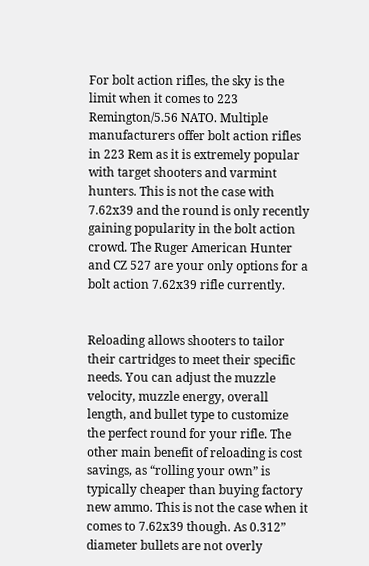For bolt action rifles, the sky is the limit when it comes to 223 Remington/5.56 NATO. Multiple manufacturers offer bolt action rifles in 223 Rem as it is extremely popular with target shooters and varmint hunters. This is not the case with 7.62x39 and the round is only recently gaining popularity in the bolt action crowd. The Ruger American Hunter and CZ 527 are your only options for a bolt action 7.62x39 rifle currently.


Reloading allows shooters to tailor their cartridges to meet their specific needs. You can adjust the muzzle velocity, muzzle energy, overall length, and bullet type to customize the perfect round for your rifle. The other main benefit of reloading is cost savings, as “rolling your own” is typically cheaper than buying factory new ammo. This is not the case when it comes to 7.62x39 though. As 0.312” diameter bullets are not overly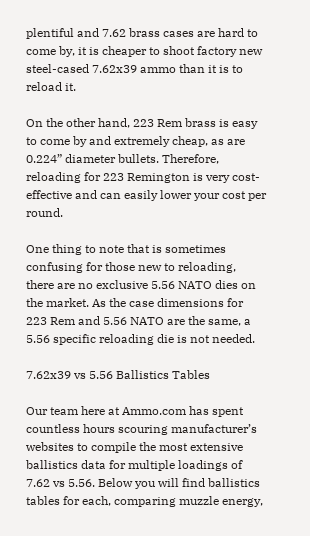plentiful and 7.62 brass cases are hard to come by, it is cheaper to shoot factory new steel-cased 7.62x39 ammo than it is to reload it.

On the other hand, 223 Rem brass is easy to come by and extremely cheap, as are 0.224” diameter bullets. Therefore, reloading for 223 Remington is very cost-effective and can easily lower your cost per round.

One thing to note that is sometimes confusing for those new to reloading, there are no exclusive 5.56 NATO dies on the market. As the case dimensions for 223 Rem and 5.56 NATO are the same, a 5.56 specific reloading die is not needed.

7.62x39 vs 5.56 Ballistics Tables

Our team here at Ammo.com has spent countless hours scouring manufacturer’s websites to compile the most extensive ballistics data for multiple loadings of 7.62 vs 5.56. Below you will find ballistics tables for each, comparing muzzle energy,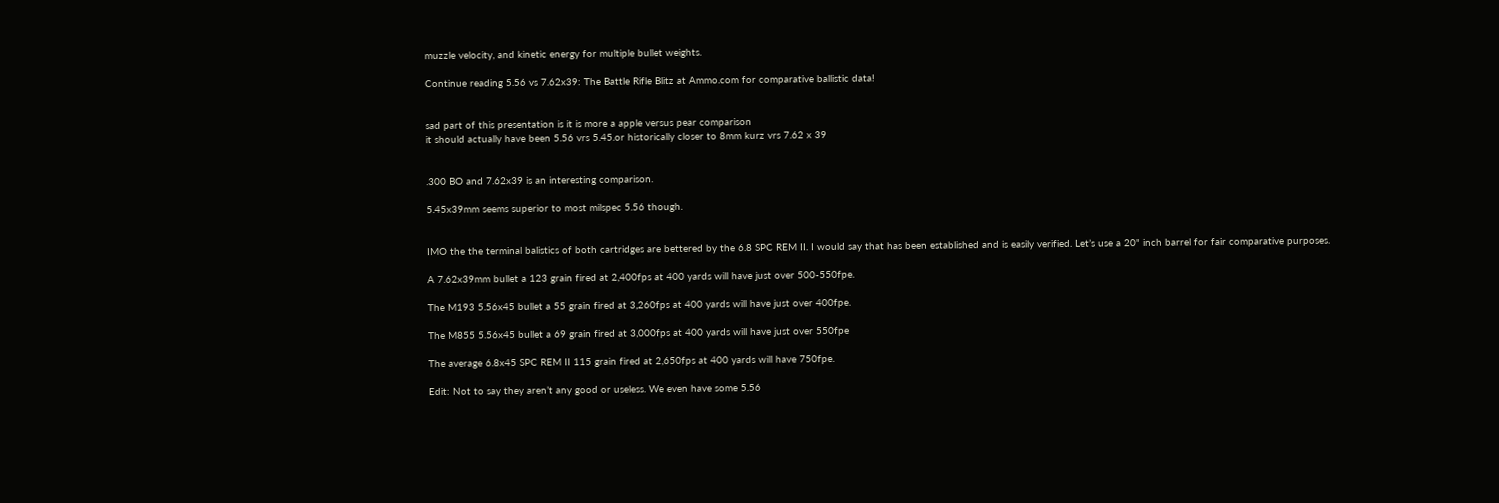muzzle velocity, and kinetic energy for multiple bullet weights.

Continue reading 5.56 vs 7.62x39: The Battle Rifle Blitz at Ammo.com for comparative ballistic data!


sad part of this presentation is it is more a apple versus pear comparison
it should actually have been 5.56 vrs 5.45.or historically closer to 8mm kurz vrs 7.62 x 39


.300 BO and 7.62x39 is an interesting comparison.

5.45x39mm seems superior to most milspec 5.56 though.


IMO the the terminal balistics of both cartridges are bettered by the 6.8 SPC REM II. I would say that has been established and is easily verified. Let’s use a 20" inch barrel for fair comparative purposes.

A 7.62x39mm bullet a 123 grain fired at 2,400fps at 400 yards will have just over 500-550fpe.

The M193 5.56x45 bullet a 55 grain fired at 3,260fps at 400 yards will have just over 400fpe.

The M855 5.56x45 bullet a 69 grain fired at 3,000fps at 400 yards will have just over 550fpe

The average 6.8x45 SPC REM II 115 grain fired at 2,650fps at 400 yards will have 750fpe.

Edit: Not to say they aren’t any good or useless. We even have some 5.56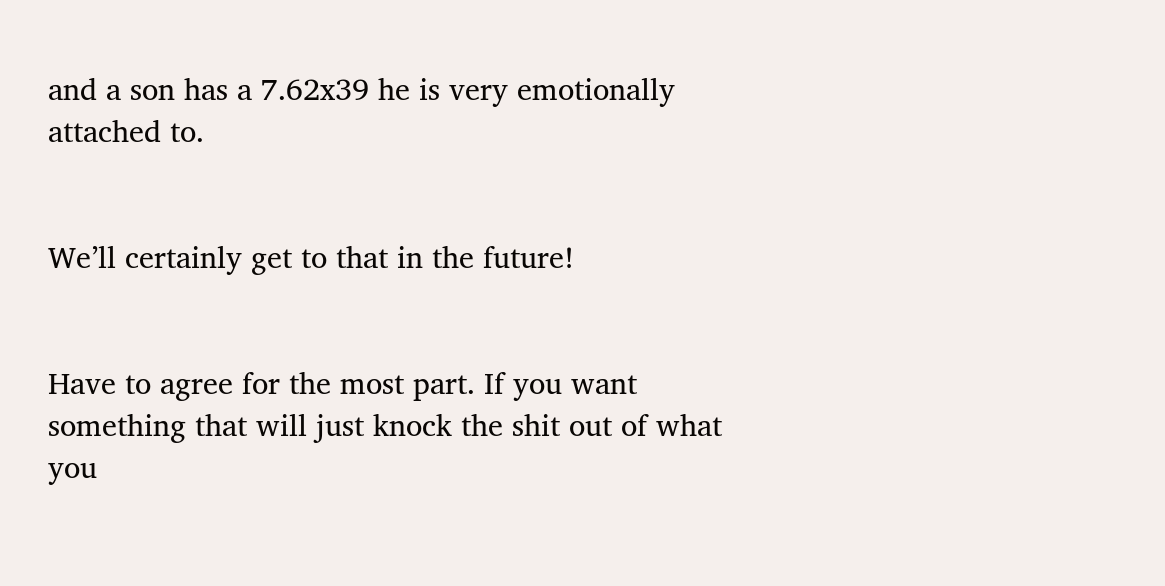and a son has a 7.62x39 he is very emotionally attached to.


We’ll certainly get to that in the future!


Have to agree for the most part. If you want something that will just knock the shit out of what you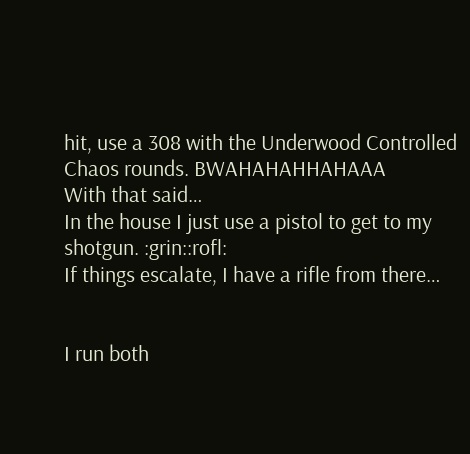hit, use a 308 with the Underwood Controlled Chaos rounds. BWAHAHAHHAHAAA
With that said…
In the house I just use a pistol to get to my shotgun. :grin::rofl:
If things escalate, I have a rifle from there…


I run both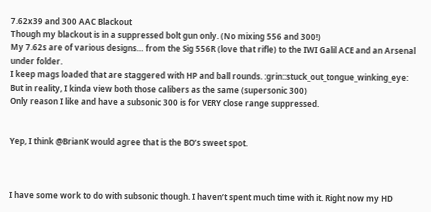7.62x39 and 300 AAC Blackout
Though my blackout is in a suppressed bolt gun only. (No mixing 556 and 300!)
My 7.62s are of various designs… from the Sig 556R (love that rifle) to the IWI Galil ACE and an Arsenal under folder.
I keep mags loaded that are staggered with HP and ball rounds. :grin::stuck_out_tongue_winking_eye:
But in reality, I kinda view both those calibers as the same (supersonic 300)
Only reason I like and have a subsonic 300 is for VERY close range suppressed.


Yep, I think @BrianK would agree that is the BO’s sweet spot.



I have some work to do with subsonic though. I haven’t spent much time with it. Right now my HD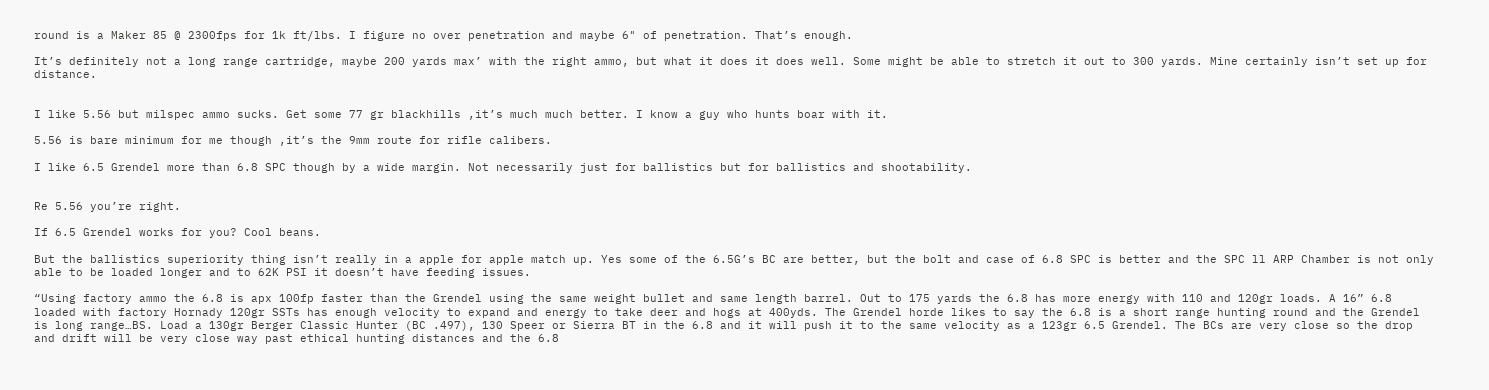round is a Maker 85 @ 2300fps for 1k ft/lbs. I figure no over penetration and maybe 6" of penetration. That’s enough.

It’s definitely not a long range cartridge, maybe 200 yards max’ with the right ammo, but what it does it does well. Some might be able to stretch it out to 300 yards. Mine certainly isn’t set up for distance.


I like 5.56 but milspec ammo sucks. Get some 77 gr blackhills ,it’s much much better. I know a guy who hunts boar with it.

5.56 is bare minimum for me though ,it’s the 9mm route for rifle calibers.

I like 6.5 Grendel more than 6.8 SPC though by a wide margin. Not necessarily just for ballistics but for ballistics and shootability.


Re 5.56 you’re right.

If 6.5 Grendel works for you? Cool beans.

But the ballistics superiority thing isn’t really in a apple for apple match up. Yes some of the 6.5G’s BC are better, but the bolt and case of 6.8 SPC is better and the SPC ll ARP Chamber is not only able to be loaded longer and to 62K PSI it doesn’t have feeding issues.

“Using factory ammo the 6.8 is apx 100fp faster than the Grendel using the same weight bullet and same length barrel. Out to 175 yards the 6.8 has more energy with 110 and 120gr loads. A 16” 6.8 loaded with factory Hornady 120gr SSTs has enough velocity to expand and energy to take deer and hogs at 400yds. The Grendel horde likes to say the 6.8 is a short range hunting round and the Grendel is long range…BS. Load a 130gr Berger Classic Hunter (BC .497), 130 Speer or Sierra BT in the 6.8 and it will push it to the same velocity as a 123gr 6.5 Grendel. The BCs are very close so the drop and drift will be very close way past ethical hunting distances and the 6.8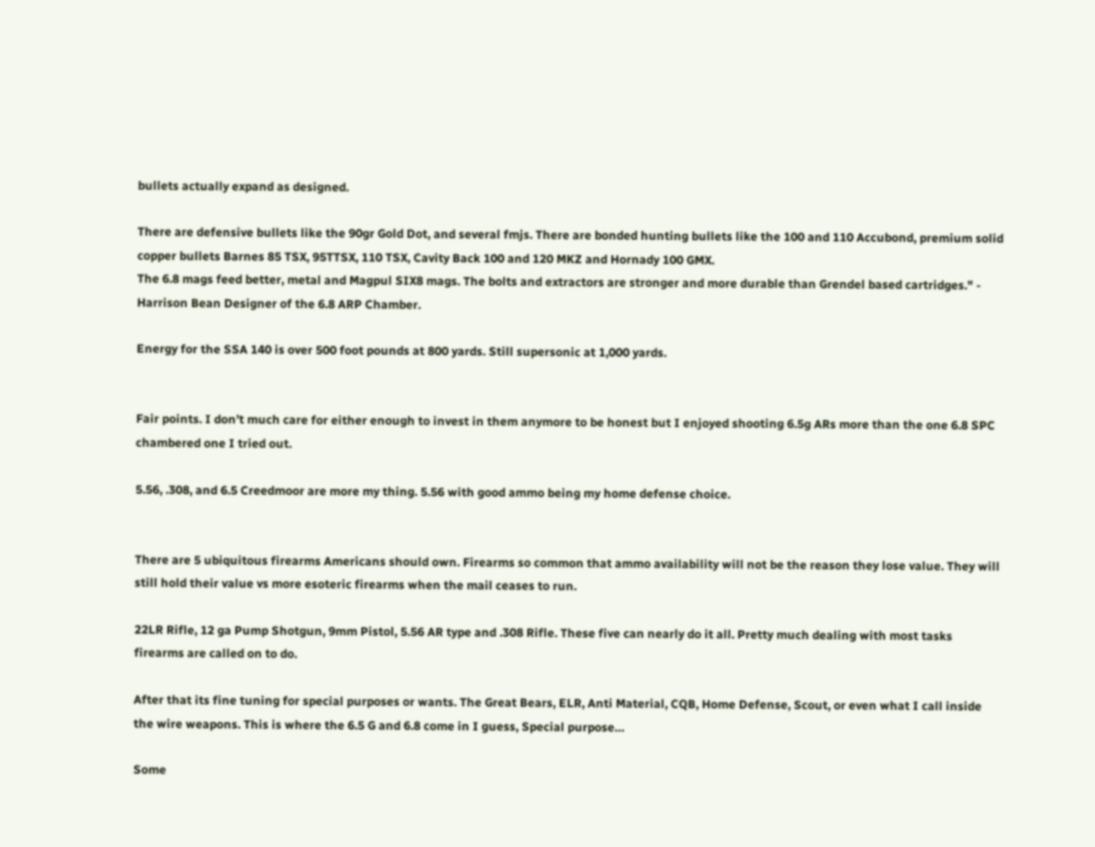bullets actually expand as designed.

There are defensive bullets like the 90gr Gold Dot, and several fmjs. There are bonded hunting bullets like the 100 and 110 Accubond, premium solid copper bullets Barnes 85 TSX, 95TTSX, 110 TSX, Cavity Back 100 and 120 MKZ and Hornady 100 GMX.
The 6.8 mags feed better, metal and Magpul SIX8 mags. The bolts and extractors are stronger and more durable than Grendel based cartridges." - Harrison Bean Designer of the 6.8 ARP Chamber.

Energy for the SSA 140 is over 500 foot pounds at 800 yards. Still supersonic at 1,000 yards.


Fair points. I don’t much care for either enough to invest in them anymore to be honest but I enjoyed shooting 6.5g ARs more than the one 6.8 SPC chambered one I tried out.

5.56, .308, and 6.5 Creedmoor are more my thing. 5.56 with good ammo being my home defense choice.


There are 5 ubiquitous firearms Americans should own. Firearms so common that ammo availability will not be the reason they lose value. They will still hold their value vs more esoteric firearms when the mail ceases to run.

22LR Rifle, 12 ga Pump Shotgun, 9mm Pistol, 5.56 AR type and .308 Rifle. These five can nearly do it all. Pretty much dealing with most tasks firearms are called on to do.

After that its fine tuning for special purposes or wants. The Great Bears, ELR, Anti Material, CQB, Home Defense, Scout, or even what I call inside the wire weapons. This is where the 6.5 G and 6.8 come in I guess, Special purpose…

Some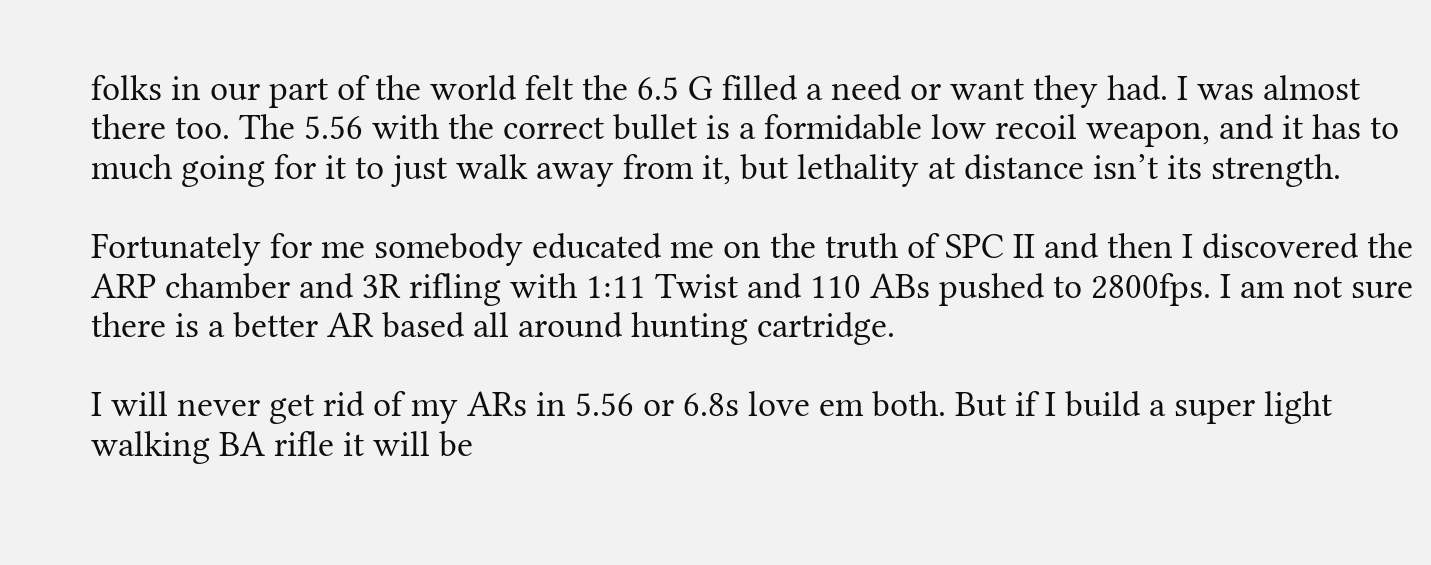folks in our part of the world felt the 6.5 G filled a need or want they had. I was almost there too. The 5.56 with the correct bullet is a formidable low recoil weapon, and it has to much going for it to just walk away from it, but lethality at distance isn’t its strength.

Fortunately for me somebody educated me on the truth of SPC II and then I discovered the ARP chamber and 3R rifling with 1:11 Twist and 110 ABs pushed to 2800fps. I am not sure there is a better AR based all around hunting cartridge.

I will never get rid of my ARs in 5.56 or 6.8s love em both. But if I build a super light walking BA rifle it will be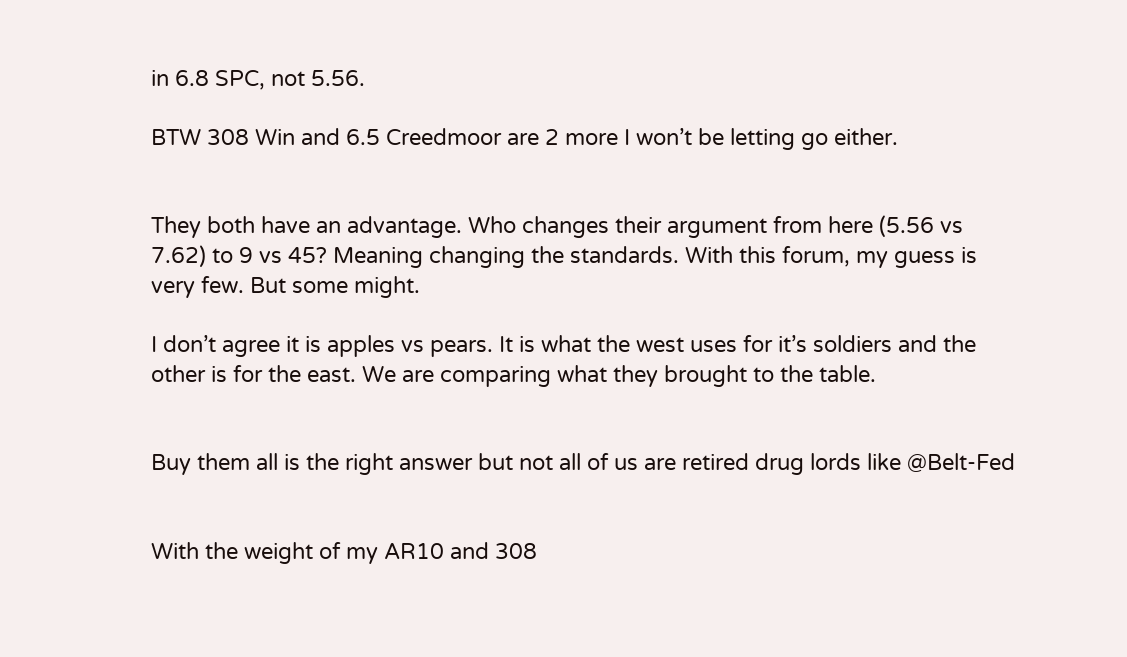in 6.8 SPC, not 5.56.

BTW 308 Win and 6.5 Creedmoor are 2 more I won’t be letting go either.


They both have an advantage. Who changes their argument from here (5.56 vs 7.62) to 9 vs 45? Meaning changing the standards. With this forum, my guess is very few. But some might.

I don’t agree it is apples vs pears. It is what the west uses for it’s soldiers and the other is for the east. We are comparing what they brought to the table.


Buy them all is the right answer but not all of us are retired drug lords like @Belt-Fed


With the weight of my AR10 and 308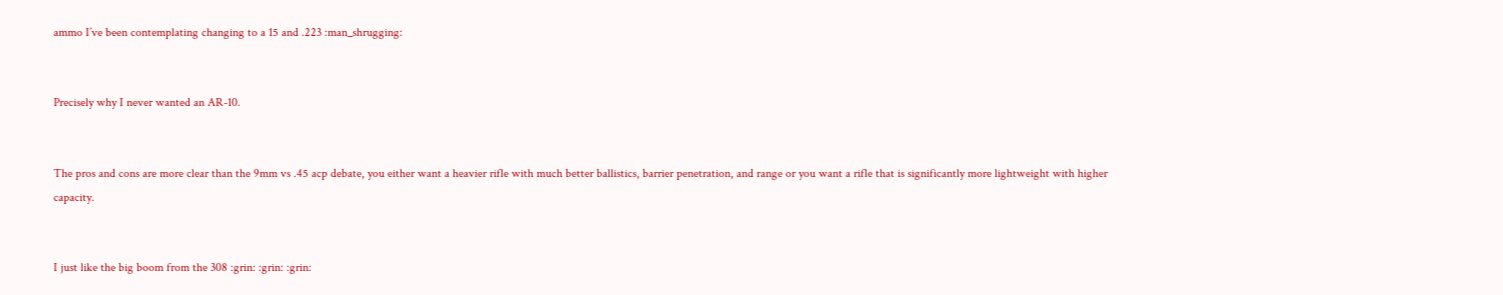ammo I’ve been contemplating changing to a 15 and .223 :man_shrugging:


Precisely why I never wanted an AR-10.


The pros and cons are more clear than the 9mm vs .45 acp debate, you either want a heavier rifle with much better ballistics, barrier penetration, and range or you want a rifle that is significantly more lightweight with higher capacity.


I just like the big boom from the 308 :grin: :grin: :grin: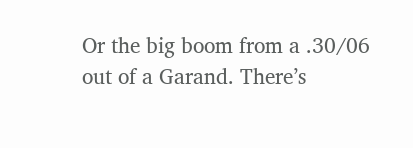Or the big boom from a .30/06 out of a Garand. There’s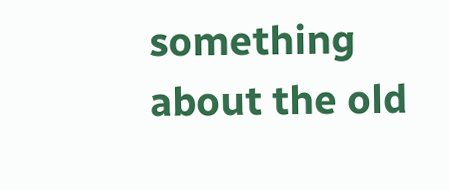something about the old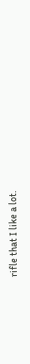rifle that I like a lot.